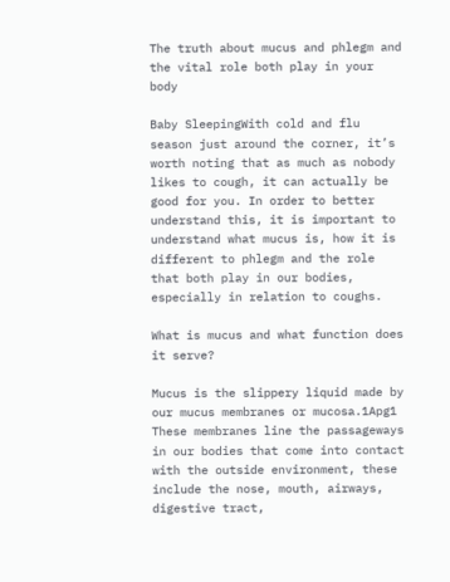The truth about mucus and phlegm and the vital role both play in your body

Baby SleepingWith cold and flu season just around the corner, it’s worth noting that as much as nobody likes to cough, it can actually be good for you. In order to better understand this, it is important to understand what mucus is, how it is different to phlegm and the role that both play in our bodies, especially in relation to coughs.

What is mucus and what function does it serve?

Mucus is the slippery liquid made by our mucus membranes or mucosa.1Apg1 These membranes line the passageways in our bodies that come into contact with the outside environment, these include the nose, mouth, airways, digestive tract,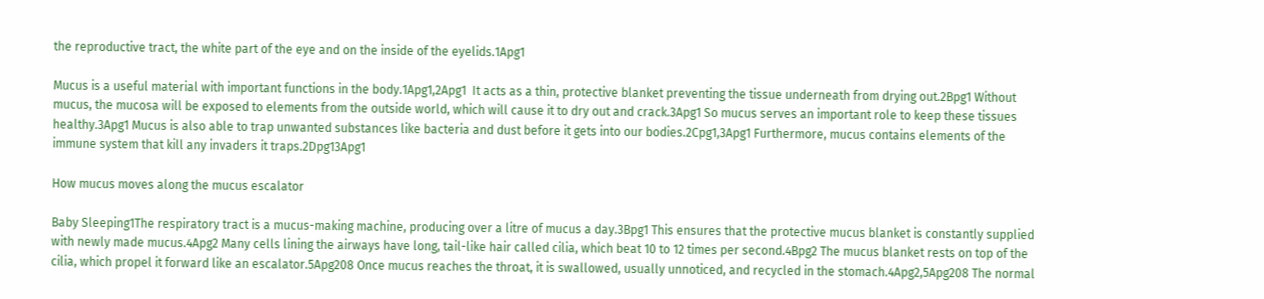the reproductive tract, the white part of the eye and on the inside of the eyelids.1Apg1

Mucus is a useful material with important functions in the body.1Apg1,2Apg1  It acts as a thin, protective blanket preventing the tissue underneath from drying out.2Bpg1 Without mucus, the mucosa will be exposed to elements from the outside world, which will cause it to dry out and crack.3Apg1 So mucus serves an important role to keep these tissues healthy.3Apg1 Mucus is also able to trap unwanted substances like bacteria and dust before it gets into our bodies.2Cpg1,3Apg1 Furthermore, mucus contains elements of the immune system that kill any invaders it traps.2Dpg13Apg1

How mucus moves along the mucus escalator

Baby Sleeping1The respiratory tract is a mucus-making machine, producing over a litre of mucus a day.3Bpg1 This ensures that the protective mucus blanket is constantly supplied with newly made mucus.4Apg2 Many cells lining the airways have long, tail-like hair called cilia, which beat 10 to 12 times per second.4Bpg2 The mucus blanket rests on top of the cilia, which propel it forward like an escalator.5Apg208 Once mucus reaches the throat, it is swallowed, usually unnoticed, and recycled in the stomach.4Apg2,5Apg208 The normal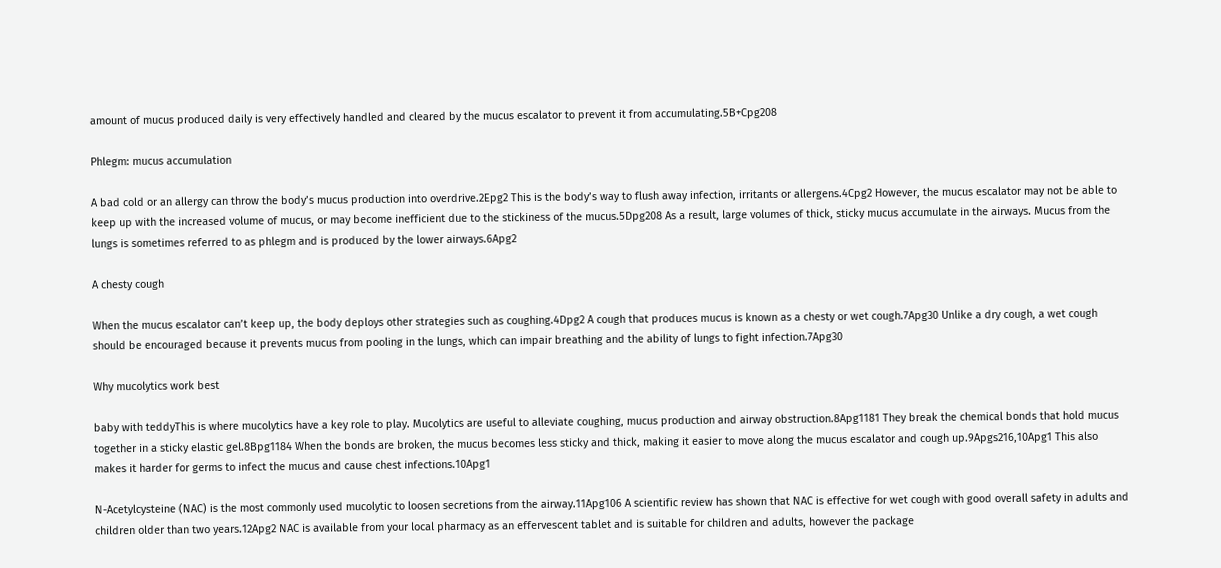amount of mucus produced daily is very effectively handled and cleared by the mucus escalator to prevent it from accumulating.5B+Cpg208

Phlegm: mucus accumulation

A bad cold or an allergy can throw the body’s mucus production into overdrive.2Epg2 This is the body’s way to flush away infection, irritants or allergens.4Cpg2 However, the mucus escalator may not be able to keep up with the increased volume of mucus, or may become inefficient due to the stickiness of the mucus.5Dpg208 As a result, large volumes of thick, sticky mucus accumulate in the airways. Mucus from the lungs is sometimes referred to as phlegm and is produced by the lower airways.6Apg2

A chesty cough

When the mucus escalator can’t keep up, the body deploys other strategies such as coughing.4Dpg2 A cough that produces mucus is known as a chesty or wet cough.7Apg30 Unlike a dry cough, a wet cough should be encouraged because it prevents mucus from pooling in the lungs, which can impair breathing and the ability of lungs to fight infection.7Apg30

Why mucolytics work best

baby with teddyThis is where mucolytics have a key role to play. Mucolytics are useful to alleviate coughing, mucus production and airway obstruction.8Apg1181 They break the chemical bonds that hold mucus together in a sticky elastic gel.8Bpg1184 When the bonds are broken, the mucus becomes less sticky and thick, making it easier to move along the mucus escalator and cough up.9Apgs216,10Apg1 This also makes it harder for germs to infect the mucus and cause chest infections.10Apg1

N-Acetylcysteine (NAC) is the most commonly used mucolytic to loosen secretions from the airway.11Apg106 A scientific review has shown that NAC is effective for wet cough with good overall safety in adults and children older than two years.12Apg2 NAC is available from your local pharmacy as an effervescent tablet and is suitable for children and adults, however the package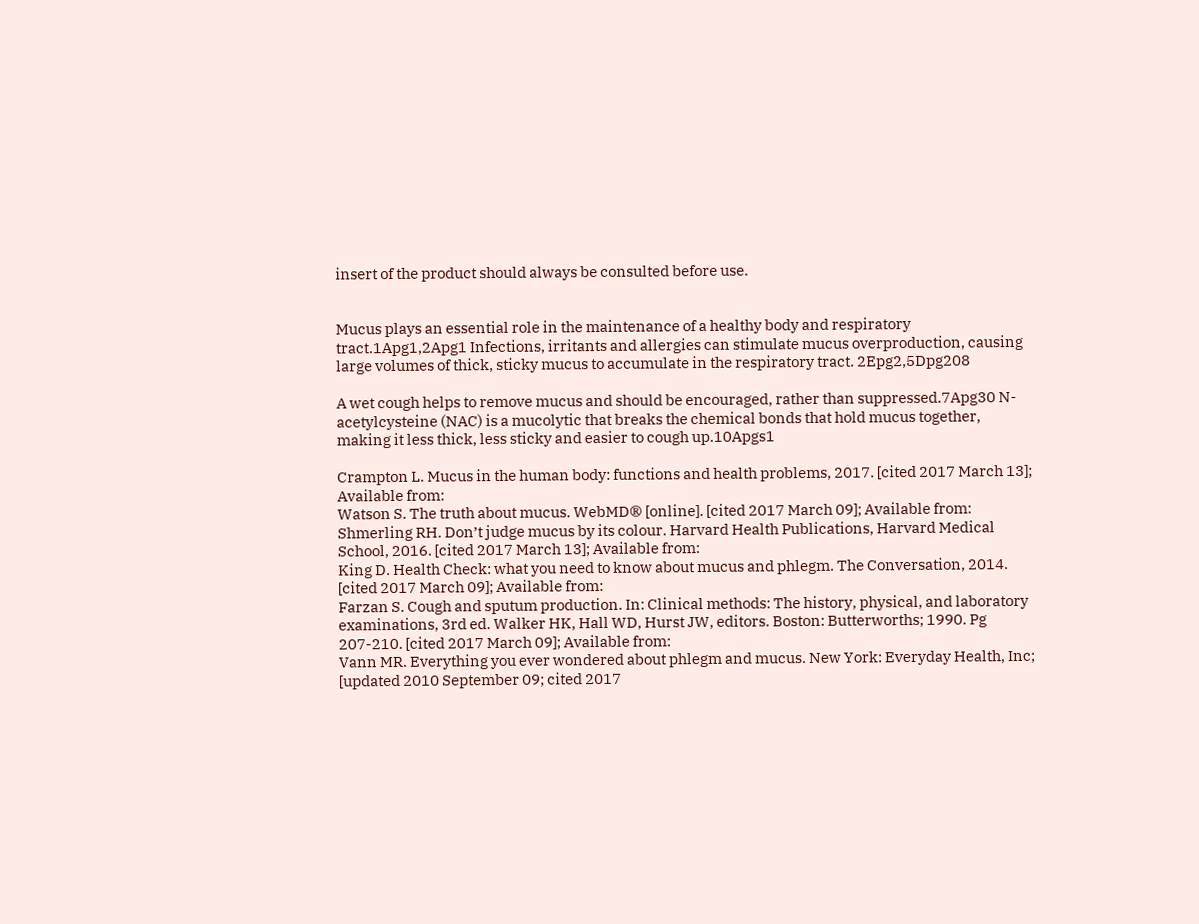insert of the product should always be consulted before use.


Mucus plays an essential role in the maintenance of a healthy body and respiratory tract.1Apg1,2Apg1 Infections, irritants and allergies can stimulate mucus overproduction, causing large volumes of thick, sticky mucus to accumulate in the respiratory tract. 2Epg2,5Dpg208

A wet cough helps to remove mucus and should be encouraged, rather than suppressed.7Apg30 N-acetylcysteine (NAC) is a mucolytic that breaks the chemical bonds that hold mucus together, making it less thick, less sticky and easier to cough up.10Apgs1

Crampton L. Mucus in the human body: functions and health problems, 2017. [cited 2017 March 13]; Available from:
Watson S. The truth about mucus. WebMD® [online]. [cited 2017 March 09]; Available from:
Shmerling RH. Don’t judge mucus by its colour. Harvard Health Publications, Harvard Medical School, 2016. [cited 2017 March 13]; Available from:
King D. Health Check: what you need to know about mucus and phlegm. The Conversation, 2014. [cited 2017 March 09]; Available from:
Farzan S. Cough and sputum production. In: Clinical methods: The history, physical, and laboratory examinations, 3rd ed. Walker HK, Hall WD, Hurst JW, editors. Boston: Butterworths; 1990. Pg 207-210. [cited 2017 March 09]; Available from:
Vann MR. Everything you ever wondered about phlegm and mucus. New York: Everyday Health, Inc; [updated 2010 September 09; cited 2017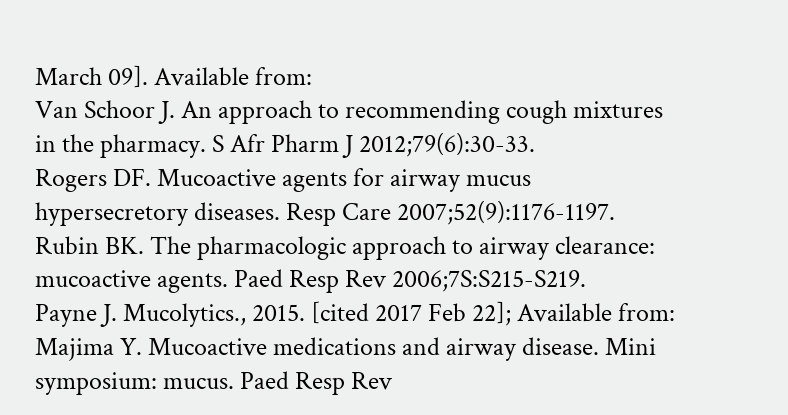March 09]. Available from:
Van Schoor J. An approach to recommending cough mixtures in the pharmacy. S Afr Pharm J 2012;79(6):30-33.
Rogers DF. Mucoactive agents for airway mucus hypersecretory diseases. Resp Care 2007;52(9):1176-1197.
Rubin BK. The pharmacologic approach to airway clearance: mucoactive agents. Paed Resp Rev 2006;7S:S215-S219.
Payne J. Mucolytics., 2015. [cited 2017 Feb 22]; Available from:
Majima Y. Mucoactive medications and airway disease. Mini symposium: mucus. Paed Resp Rev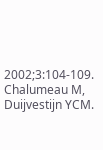2002;3:104-109.
Chalumeau M, Duijvestijn YCM.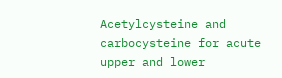Acetylcysteine and carbocysteine for acute upper and lower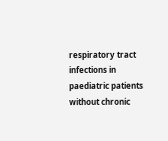respiratory tract infections in paediatric patients without chronic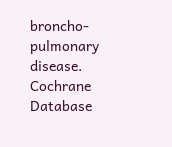broncho-pulmonary disease. Cochrane Database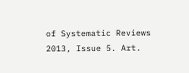of Systematic Reviews 2013, Issue 5. Art.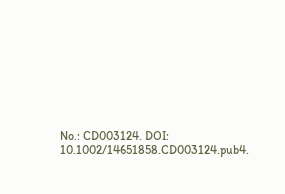No.: CD003124. DOI: 10.1002/14651858.CD003124.pub4.